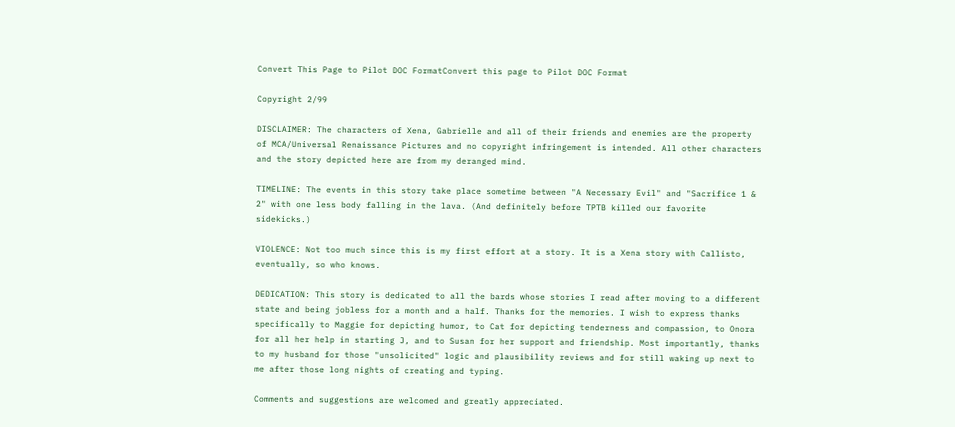Convert This Page to Pilot DOC FormatConvert this page to Pilot DOC Format

Copyright 2/99

DISCLAIMER: The characters of Xena, Gabrielle and all of their friends and enemies are the property of MCA/Universal Renaissance Pictures and no copyright infringement is intended. All other characters and the story depicted here are from my deranged mind.

TIMELINE: The events in this story take place sometime between "A Necessary Evil" and "Sacrifice 1 & 2" with one less body falling in the lava. (And definitely before TPTB killed our favorite sidekicks.)

VIOLENCE: Not too much since this is my first effort at a story. It is a Xena story with Callisto, eventually, so who knows.

DEDICATION: This story is dedicated to all the bards whose stories I read after moving to a different state and being jobless for a month and a half. Thanks for the memories. I wish to express thanks specifically to Maggie for depicting humor, to Cat for depicting tenderness and compassion, to Onora for all her help in starting J, and to Susan for her support and friendship. Most importantly, thanks to my husband for those "unsolicited" logic and plausibility reviews and for still waking up next to me after those long nights of creating and typing.

Comments and suggestions are welcomed and greatly appreciated.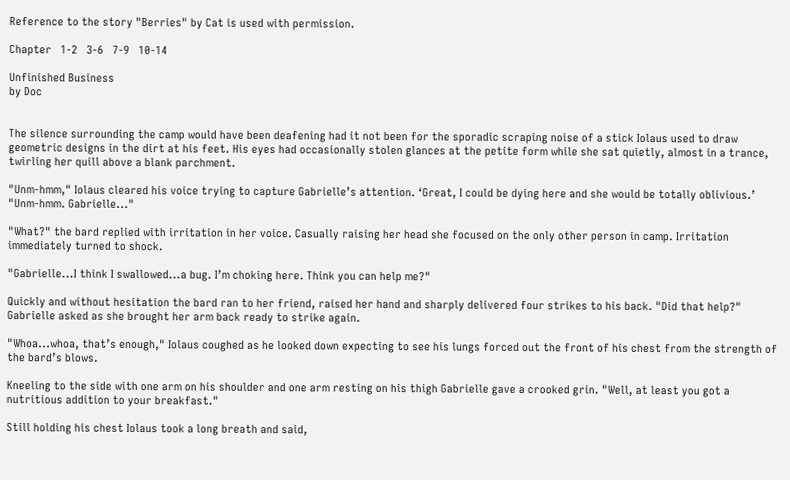Reference to the story "Berries" by Cat is used with permission.

Chapter   1-2   3-6   7-9   10-14

Unfinished Business
by Doc


The silence surrounding the camp would have been deafening had it not been for the sporadic scraping noise of a stick Iolaus used to draw geometric designs in the dirt at his feet. His eyes had occasionally stolen glances at the petite form while she sat quietly, almost in a trance, twirling her quill above a blank parchment.

"Unm-hmm," Iolaus cleared his voice trying to capture Gabrielle’s attention. ‘Great, I could be dying here and she would be totally oblivious.’ "Unm-hmm. Gabrielle..."

"What?" the bard replied with irritation in her voice. Casually raising her head she focused on the only other person in camp. Irritation immediately turned to shock.

"Gabrielle...I think I swallowed...a bug. I’m choking here. Think you can help me?"

Quickly and without hesitation the bard ran to her friend, raised her hand and sharply delivered four strikes to his back. "Did that help?" Gabrielle asked as she brought her arm back ready to strike again.

"Whoa...whoa, that’s enough," Iolaus coughed as he looked down expecting to see his lungs forced out the front of his chest from the strength of the bard’s blows.

Kneeling to the side with one arm on his shoulder and one arm resting on his thigh Gabrielle gave a crooked grin. "Well, at least you got a nutritious addition to your breakfast."

Still holding his chest Iolaus took a long breath and said,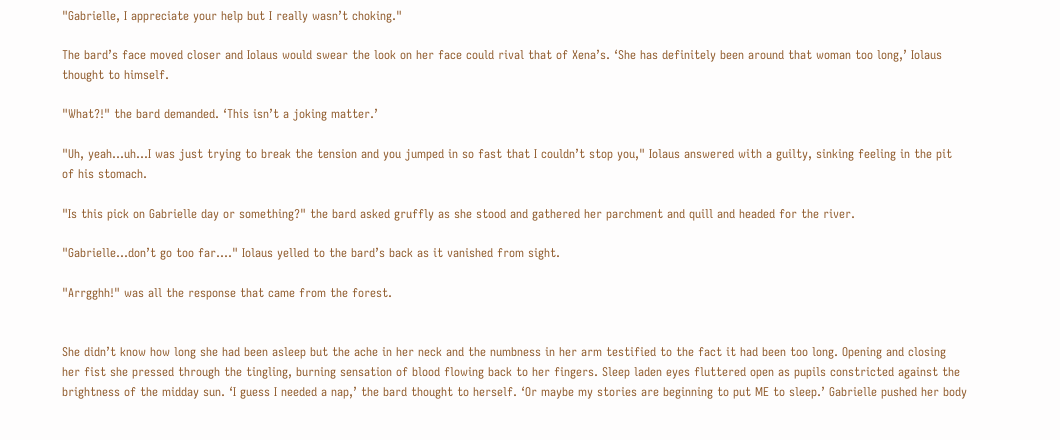"Gabrielle, I appreciate your help but I really wasn’t choking."

The bard’s face moved closer and Iolaus would swear the look on her face could rival that of Xena’s. ‘She has definitely been around that woman too long,’ Iolaus thought to himself.

"What?!" the bard demanded. ‘This isn’t a joking matter.’

"Uh, yeah...uh...I was just trying to break the tension and you jumped in so fast that I couldn’t stop you," Iolaus answered with a guilty, sinking feeling in the pit of his stomach.

"Is this pick on Gabrielle day or something?" the bard asked gruffly as she stood and gathered her parchment and quill and headed for the river.

"Gabrielle...don’t go too far...." Iolaus yelled to the bard’s back as it vanished from sight.

"Arrgghh!" was all the response that came from the forest.


She didn’t know how long she had been asleep but the ache in her neck and the numbness in her arm testified to the fact it had been too long. Opening and closing her fist she pressed through the tingling, burning sensation of blood flowing back to her fingers. Sleep laden eyes fluttered open as pupils constricted against the brightness of the midday sun. ‘I guess I needed a nap,’ the bard thought to herself. ‘Or maybe my stories are beginning to put ME to sleep.’ Gabrielle pushed her body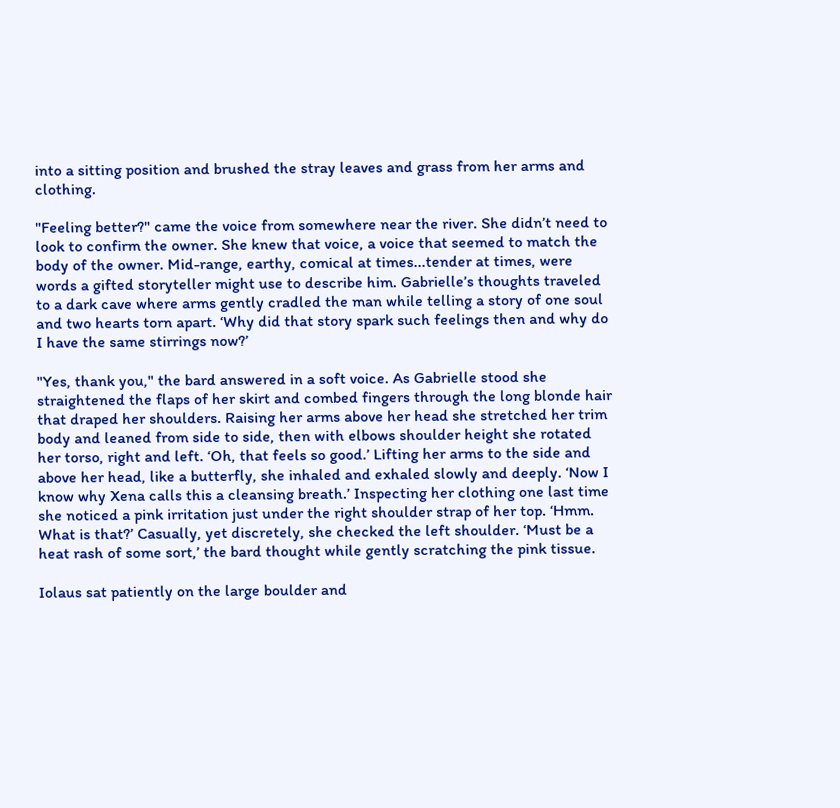into a sitting position and brushed the stray leaves and grass from her arms and clothing.

"Feeling better?" came the voice from somewhere near the river. She didn’t need to look to confirm the owner. She knew that voice, a voice that seemed to match the body of the owner. Mid-range, earthy, comical at times...tender at times, were words a gifted storyteller might use to describe him. Gabrielle’s thoughts traveled to a dark cave where arms gently cradled the man while telling a story of one soul and two hearts torn apart. ‘Why did that story spark such feelings then and why do I have the same stirrings now?’

"Yes, thank you," the bard answered in a soft voice. As Gabrielle stood she straightened the flaps of her skirt and combed fingers through the long blonde hair that draped her shoulders. Raising her arms above her head she stretched her trim body and leaned from side to side, then with elbows shoulder height she rotated her torso, right and left. ‘Oh, that feels so good.’ Lifting her arms to the side and above her head, like a butterfly, she inhaled and exhaled slowly and deeply. ‘Now I know why Xena calls this a cleansing breath.’ Inspecting her clothing one last time she noticed a pink irritation just under the right shoulder strap of her top. ‘Hmm. What is that?’ Casually, yet discretely, she checked the left shoulder. ‘Must be a heat rash of some sort,’ the bard thought while gently scratching the pink tissue.

Iolaus sat patiently on the large boulder and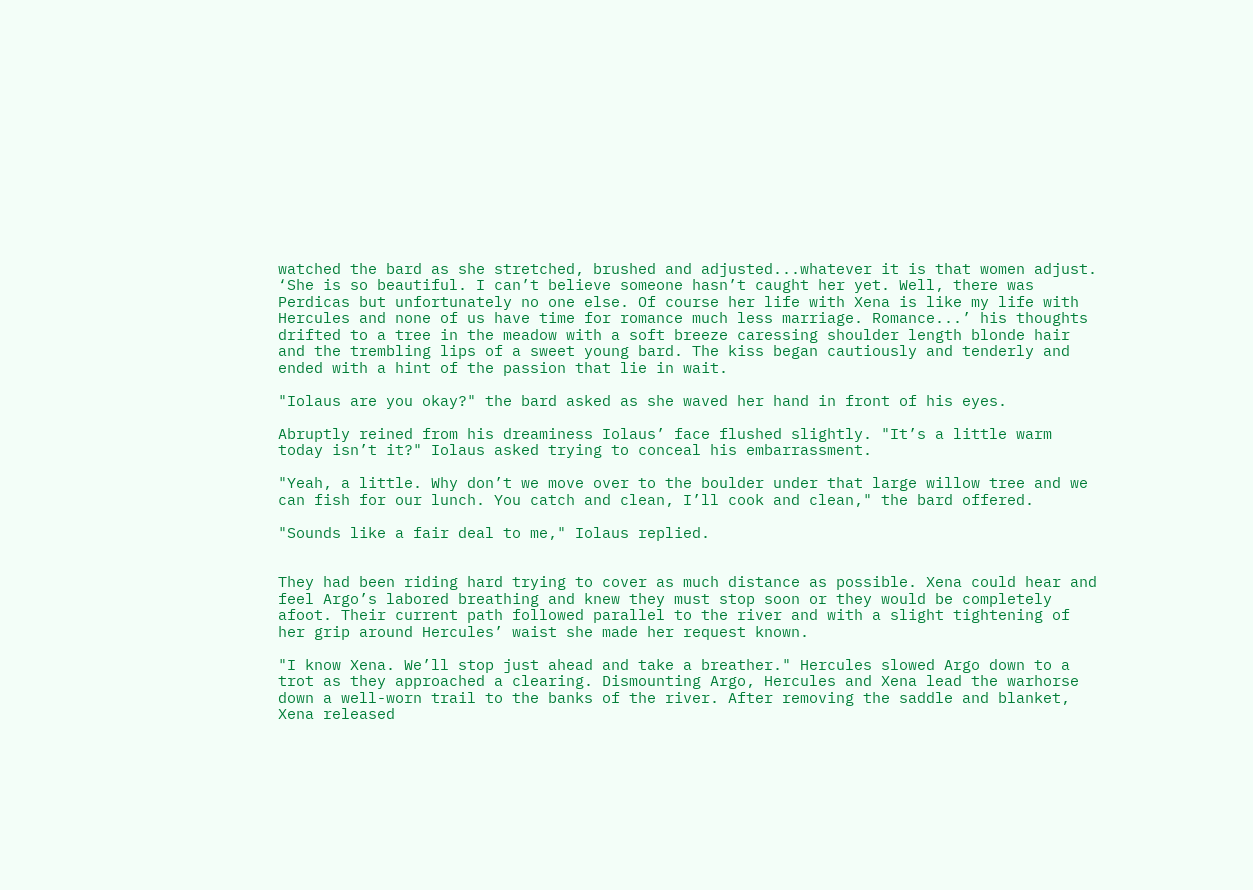watched the bard as she stretched, brushed and adjusted...whatever it is that women adjust. ‘She is so beautiful. I can’t believe someone hasn’t caught her yet. Well, there was Perdicas but unfortunately no one else. Of course her life with Xena is like my life with Hercules and none of us have time for romance much less marriage. Romance...’ his thoughts drifted to a tree in the meadow with a soft breeze caressing shoulder length blonde hair and the trembling lips of a sweet young bard. The kiss began cautiously and tenderly and ended with a hint of the passion that lie in wait.

"Iolaus are you okay?" the bard asked as she waved her hand in front of his eyes.

Abruptly reined from his dreaminess Iolaus’ face flushed slightly. "It’s a little warm today isn’t it?" Iolaus asked trying to conceal his embarrassment.

"Yeah, a little. Why don’t we move over to the boulder under that large willow tree and we can fish for our lunch. You catch and clean, I’ll cook and clean," the bard offered.

"Sounds like a fair deal to me," Iolaus replied.


They had been riding hard trying to cover as much distance as possible. Xena could hear and feel Argo’s labored breathing and knew they must stop soon or they would be completely afoot. Their current path followed parallel to the river and with a slight tightening of her grip around Hercules’ waist she made her request known.

"I know Xena. We’ll stop just ahead and take a breather." Hercules slowed Argo down to a trot as they approached a clearing. Dismounting Argo, Hercules and Xena lead the warhorse down a well-worn trail to the banks of the river. After removing the saddle and blanket, Xena released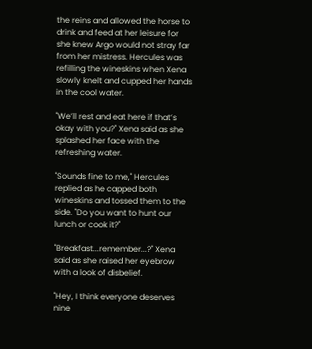the reins and allowed the horse to drink and feed at her leisure for she knew Argo would not stray far from her mistress. Hercules was refilling the wineskins when Xena slowly knelt and cupped her hands in the cool water.

"We’ll rest and eat here if that’s okay with you?" Xena said as she splashed her face with the refreshing water.

"Sounds fine to me," Hercules replied as he capped both wineskins and tossed them to the side. "Do you want to hunt our lunch or cook it?"

"Breakfast...remember...?" Xena said as she raised her eyebrow with a look of disbelief.

"Hey, I think everyone deserves nine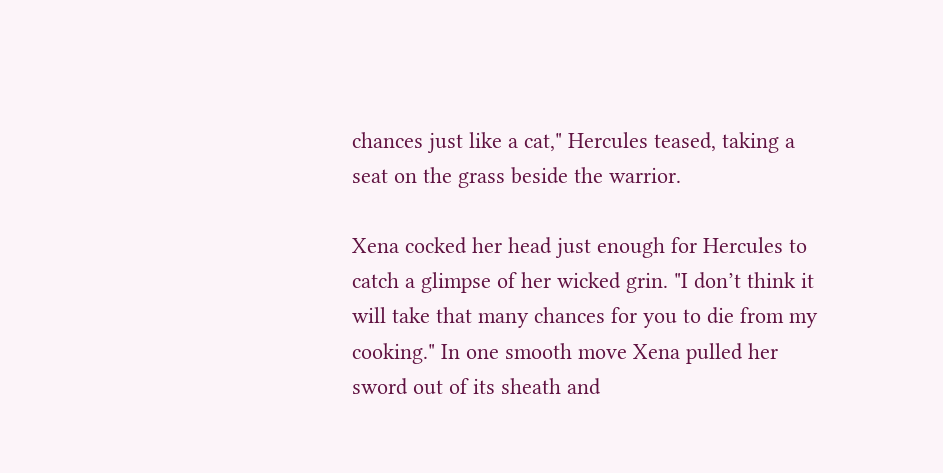chances just like a cat," Hercules teased, taking a seat on the grass beside the warrior.

Xena cocked her head just enough for Hercules to catch a glimpse of her wicked grin. "I don’t think it will take that many chances for you to die from my cooking." In one smooth move Xena pulled her sword out of its sheath and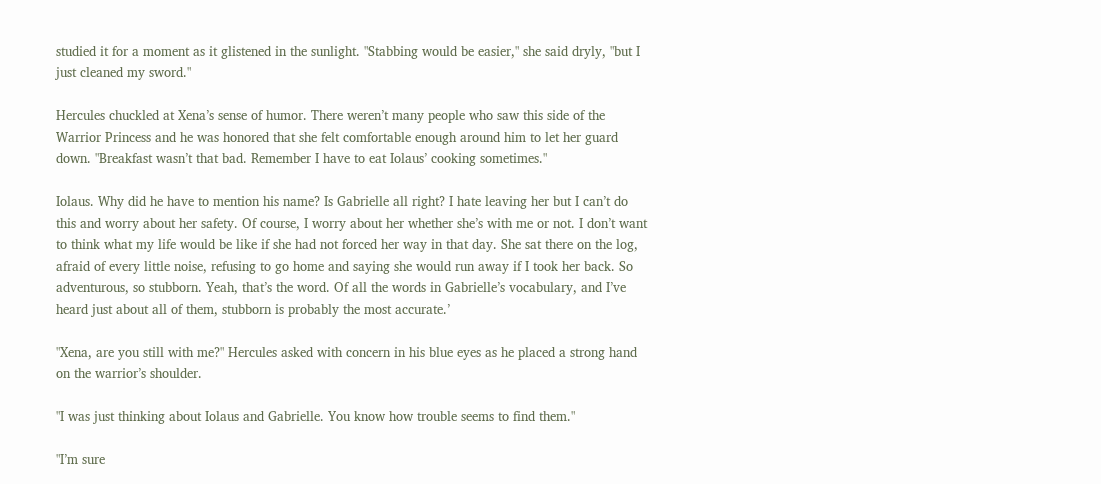studied it for a moment as it glistened in the sunlight. "Stabbing would be easier," she said dryly, "but I just cleaned my sword."

Hercules chuckled at Xena’s sense of humor. There weren’t many people who saw this side of the Warrior Princess and he was honored that she felt comfortable enough around him to let her guard down. "Breakfast wasn’t that bad. Remember I have to eat Iolaus’ cooking sometimes."

Iolaus. Why did he have to mention his name? Is Gabrielle all right? I hate leaving her but I can’t do this and worry about her safety. Of course, I worry about her whether she’s with me or not. I don’t want to think what my life would be like if she had not forced her way in that day. She sat there on the log, afraid of every little noise, refusing to go home and saying she would run away if I took her back. So adventurous, so stubborn. Yeah, that’s the word. Of all the words in Gabrielle’s vocabulary, and I’ve heard just about all of them, stubborn is probably the most accurate.’

"Xena, are you still with me?" Hercules asked with concern in his blue eyes as he placed a strong hand on the warrior’s shoulder.

"I was just thinking about Iolaus and Gabrielle. You know how trouble seems to find them."

"I’m sure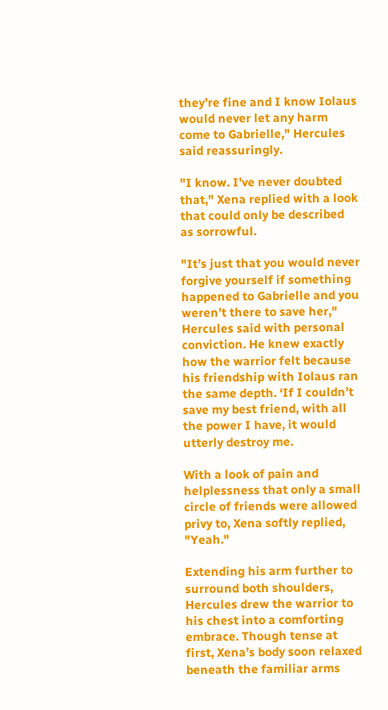they’re fine and I know Iolaus would never let any harm come to Gabrielle," Hercules said reassuringly.

"I know. I’ve never doubted that," Xena replied with a look that could only be described as sorrowful.

"It’s just that you would never forgive yourself if something happened to Gabrielle and you weren’t there to save her," Hercules said with personal conviction. He knew exactly how the warrior felt because his friendship with Iolaus ran the same depth. ‘If I couldn’t save my best friend, with all the power I have, it would utterly destroy me.

With a look of pain and helplessness that only a small circle of friends were allowed privy to, Xena softly replied, "Yeah."

Extending his arm further to surround both shoulders, Hercules drew the warrior to his chest into a comforting embrace. Though tense at first, Xena’s body soon relaxed beneath the familiar arms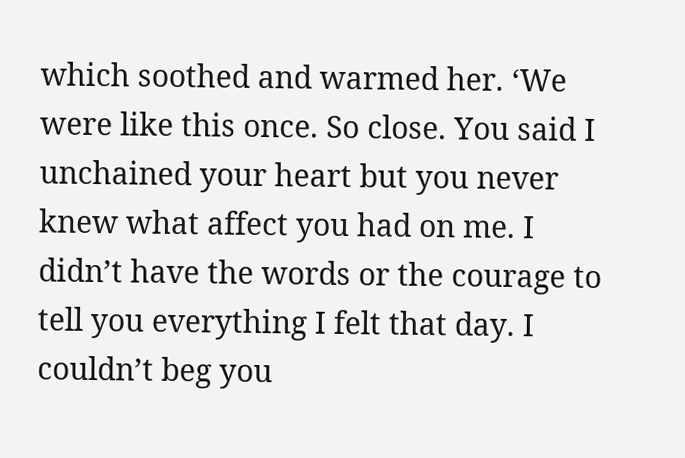which soothed and warmed her. ‘We were like this once. So close. You said I unchained your heart but you never knew what affect you had on me. I didn’t have the words or the courage to tell you everything I felt that day. I couldn’t beg you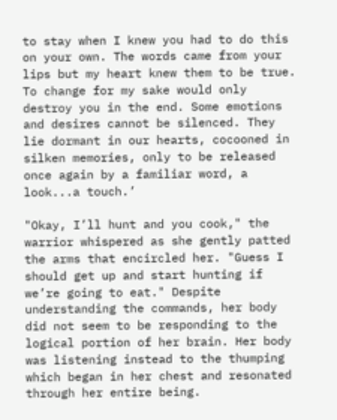to stay when I knew you had to do this on your own. The words came from your lips but my heart knew them to be true. To change for my sake would only destroy you in the end. Some emotions and desires cannot be silenced. They lie dormant in our hearts, cocooned in silken memories, only to be released once again by a familiar word, a look...a touch.’

"Okay, I’ll hunt and you cook," the warrior whispered as she gently patted the arms that encircled her. "Guess I should get up and start hunting if we’re going to eat." Despite understanding the commands, her body did not seem to be responding to the logical portion of her brain. Her body was listening instead to the thumping which began in her chest and resonated through her entire being.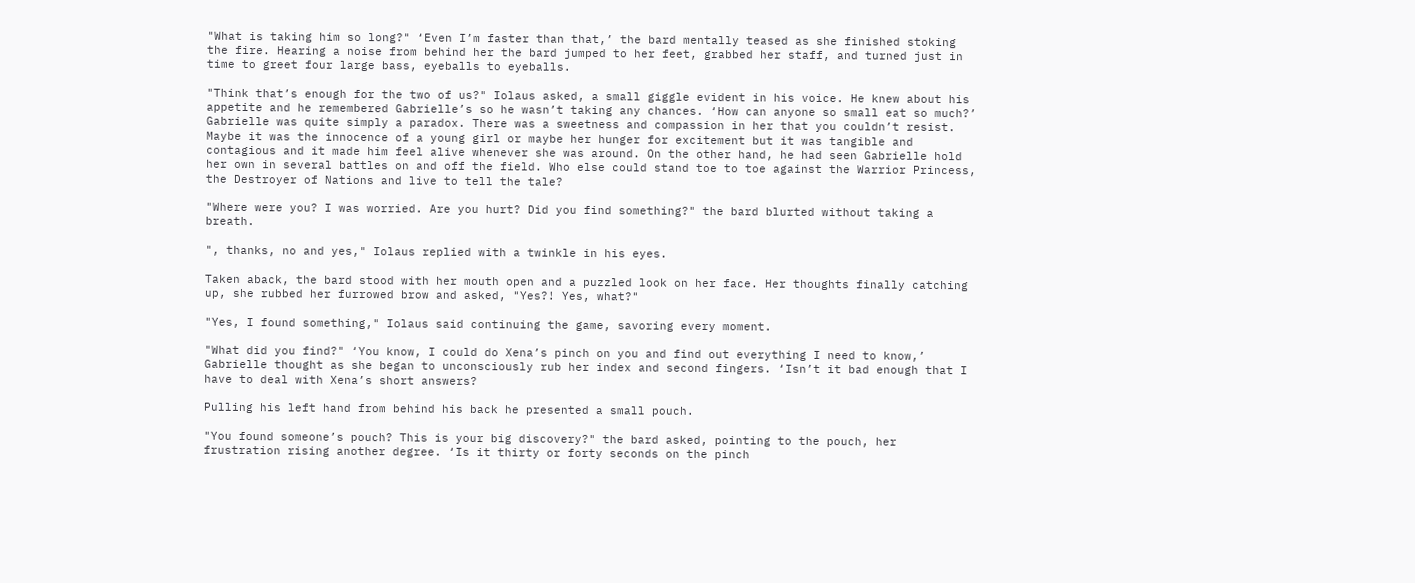"What is taking him so long?" ‘Even I’m faster than that,’ the bard mentally teased as she finished stoking the fire. Hearing a noise from behind her the bard jumped to her feet, grabbed her staff, and turned just in time to greet four large bass, eyeballs to eyeballs.

"Think that’s enough for the two of us?" Iolaus asked, a small giggle evident in his voice. He knew about his appetite and he remembered Gabrielle’s so he wasn’t taking any chances. ‘How can anyone so small eat so much?’ Gabrielle was quite simply a paradox. There was a sweetness and compassion in her that you couldn’t resist. Maybe it was the innocence of a young girl or maybe her hunger for excitement but it was tangible and contagious and it made him feel alive whenever she was around. On the other hand, he had seen Gabrielle hold her own in several battles on and off the field. Who else could stand toe to toe against the Warrior Princess, the Destroyer of Nations and live to tell the tale?

"Where were you? I was worried. Are you hurt? Did you find something?" the bard blurted without taking a breath.

", thanks, no and yes," Iolaus replied with a twinkle in his eyes.

Taken aback, the bard stood with her mouth open and a puzzled look on her face. Her thoughts finally catching up, she rubbed her furrowed brow and asked, "Yes?! Yes, what?"

"Yes, I found something," Iolaus said continuing the game, savoring every moment.

"What did you find?" ‘You know, I could do Xena’s pinch on you and find out everything I need to know,’ Gabrielle thought as she began to unconsciously rub her index and second fingers. ‘Isn’t it bad enough that I have to deal with Xena’s short answers?

Pulling his left hand from behind his back he presented a small pouch.

"You found someone’s pouch? This is your big discovery?" the bard asked, pointing to the pouch, her frustration rising another degree. ‘Is it thirty or forty seconds on the pinch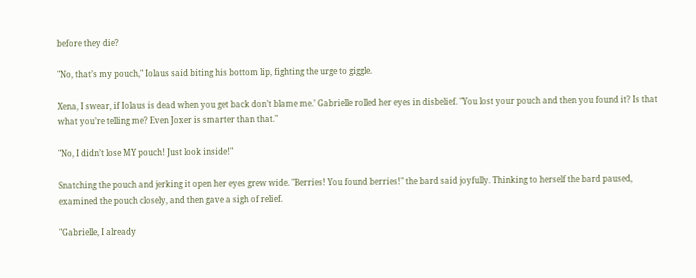before they die?

"No, that’s my pouch," Iolaus said biting his bottom lip, fighting the urge to giggle.

Xena, I swear, if Iolaus is dead when you get back don’t blame me.’ Gabrielle rolled her eyes in disbelief. "You lost your pouch and then you found it? Is that what you’re telling me? Even Joxer is smarter than that."

"No, I didn’t lose MY pouch! Just look inside!"

Snatching the pouch and jerking it open her eyes grew wide. "Berries! You found berries!" the bard said joyfully. Thinking to herself the bard paused, examined the pouch closely, and then gave a sigh of relief.

"Gabrielle, I already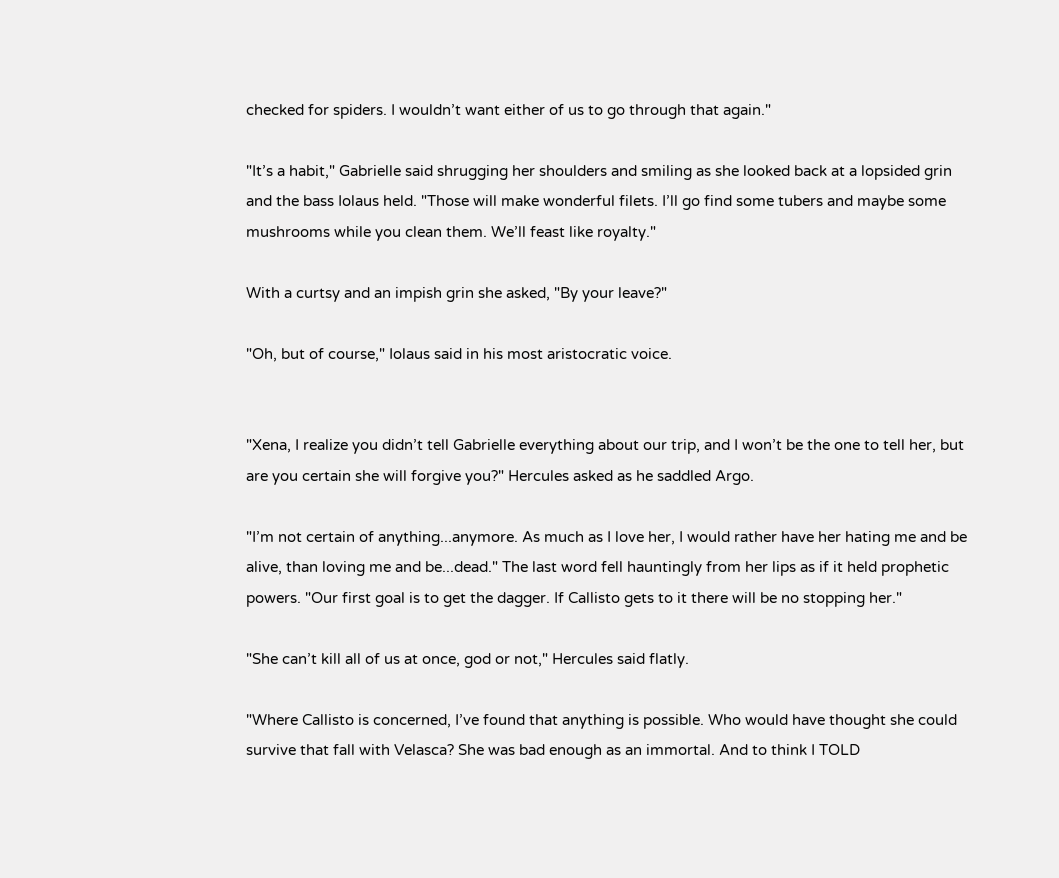checked for spiders. I wouldn’t want either of us to go through that again."

"It’s a habit," Gabrielle said shrugging her shoulders and smiling as she looked back at a lopsided grin and the bass Iolaus held. "Those will make wonderful filets. I’ll go find some tubers and maybe some mushrooms while you clean them. We’ll feast like royalty."

With a curtsy and an impish grin she asked, "By your leave?"

"Oh, but of course," Iolaus said in his most aristocratic voice.


"Xena, I realize you didn’t tell Gabrielle everything about our trip, and I won’t be the one to tell her, but are you certain she will forgive you?" Hercules asked as he saddled Argo.

"I’m not certain of anything...anymore. As much as I love her, I would rather have her hating me and be alive, than loving me and be...dead." The last word fell hauntingly from her lips as if it held prophetic powers. "Our first goal is to get the dagger. If Callisto gets to it there will be no stopping her."

"She can’t kill all of us at once, god or not," Hercules said flatly.

"Where Callisto is concerned, I’ve found that anything is possible. Who would have thought she could survive that fall with Velasca? She was bad enough as an immortal. And to think I TOLD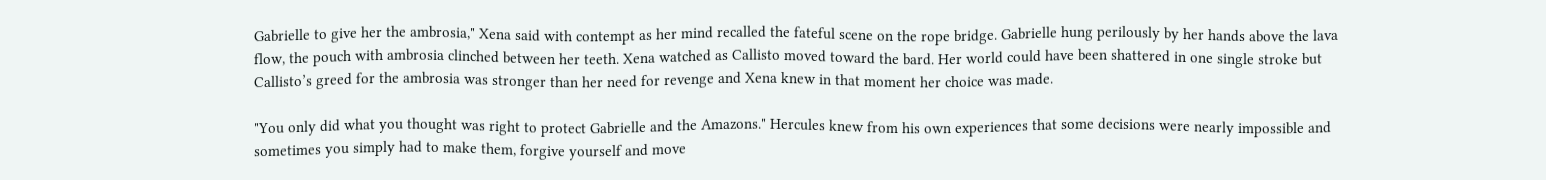Gabrielle to give her the ambrosia," Xena said with contempt as her mind recalled the fateful scene on the rope bridge. Gabrielle hung perilously by her hands above the lava flow, the pouch with ambrosia clinched between her teeth. Xena watched as Callisto moved toward the bard. Her world could have been shattered in one single stroke but Callisto’s greed for the ambrosia was stronger than her need for revenge and Xena knew in that moment her choice was made.

"You only did what you thought was right to protect Gabrielle and the Amazons." Hercules knew from his own experiences that some decisions were nearly impossible and sometimes you simply had to make them, forgive yourself and move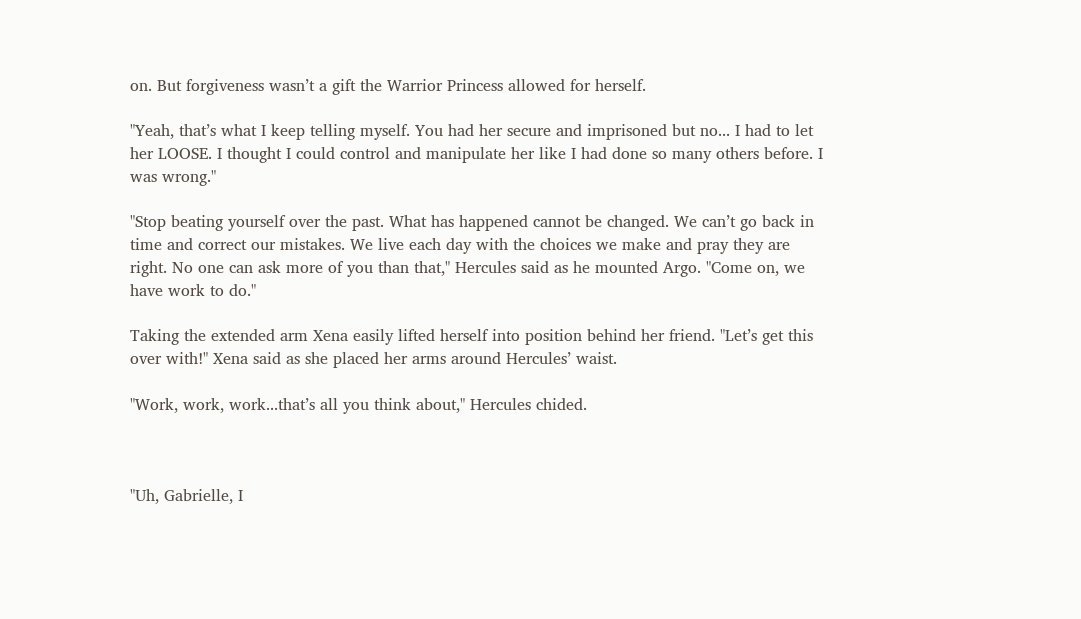on. But forgiveness wasn’t a gift the Warrior Princess allowed for herself.

"Yeah, that’s what I keep telling myself. You had her secure and imprisoned but no... I had to let her LOOSE. I thought I could control and manipulate her like I had done so many others before. I was wrong."

"Stop beating yourself over the past. What has happened cannot be changed. We can’t go back in time and correct our mistakes. We live each day with the choices we make and pray they are right. No one can ask more of you than that," Hercules said as he mounted Argo. "Come on, we have work to do."

Taking the extended arm Xena easily lifted herself into position behind her friend. "Let’s get this over with!" Xena said as she placed her arms around Hercules’ waist.

"Work, work, work...that’s all you think about," Hercules chided.



"Uh, Gabrielle, I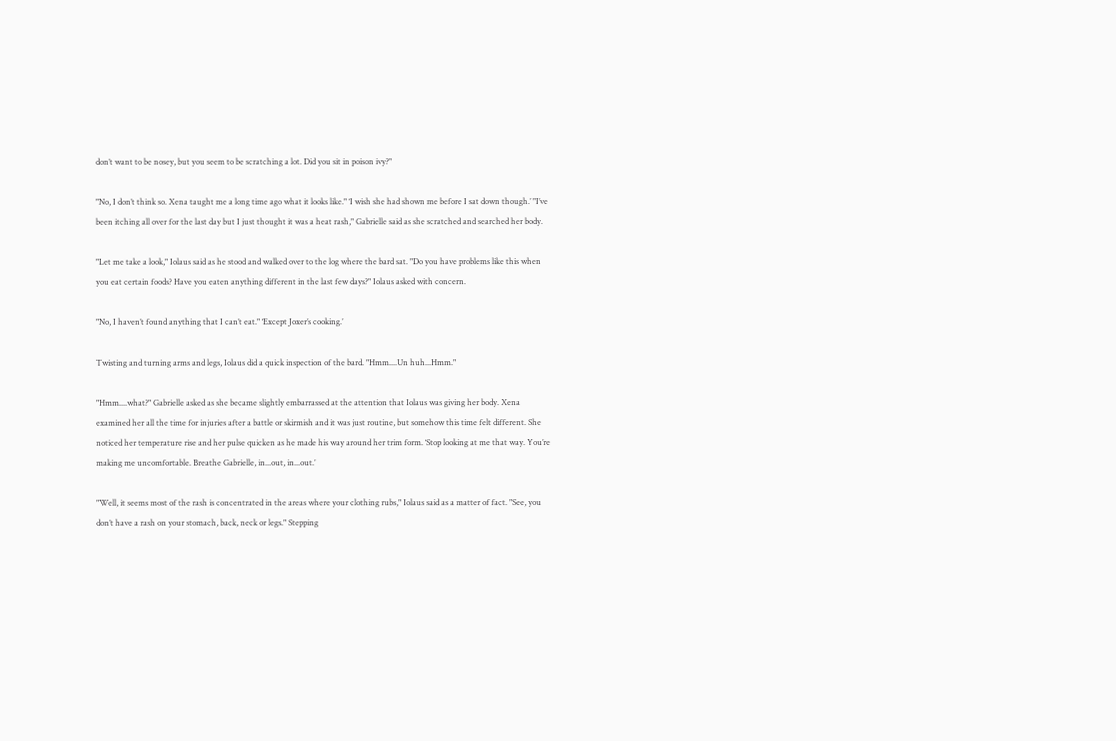don’t want to be nosey, but you seem to be scratching a lot. Did you sit in poison ivy?"

"No, I don’t think so. Xena taught me a long time ago what it looks like." ‘I wish she had shown me before I sat down though.’ "I’ve been itching all over for the last day but I just thought it was a heat rash," Gabrielle said as she scratched and searched her body.

"Let me take a look," Iolaus said as he stood and walked over to the log where the bard sat. "Do you have problems like this when you eat certain foods? Have you eaten anything different in the last few days?" Iolaus asked with concern.

"No, I haven’t found anything that I can’t eat." ‘Except Joxer’s cooking.’

Twisting and turning arms and legs, Iolaus did a quick inspection of the bard. "Hmm....Un huh...Hmm."

"Hmm....what?" Gabrielle asked as she became slightly embarrassed at the attention that Iolaus was giving her body. Xena examined her all the time for injuries after a battle or skirmish and it was just routine, but somehow this time felt different. She noticed her temperature rise and her pulse quicken as he made his way around her trim form. ‘Stop looking at me that way. You’re making me uncomfortable. Breathe Gabrielle, in...out, in...out.’

"Well, it seems most of the rash is concentrated in the areas where your clothing rubs," Iolaus said as a matter of fact. "See, you don’t have a rash on your stomach, back, neck or legs." Stepping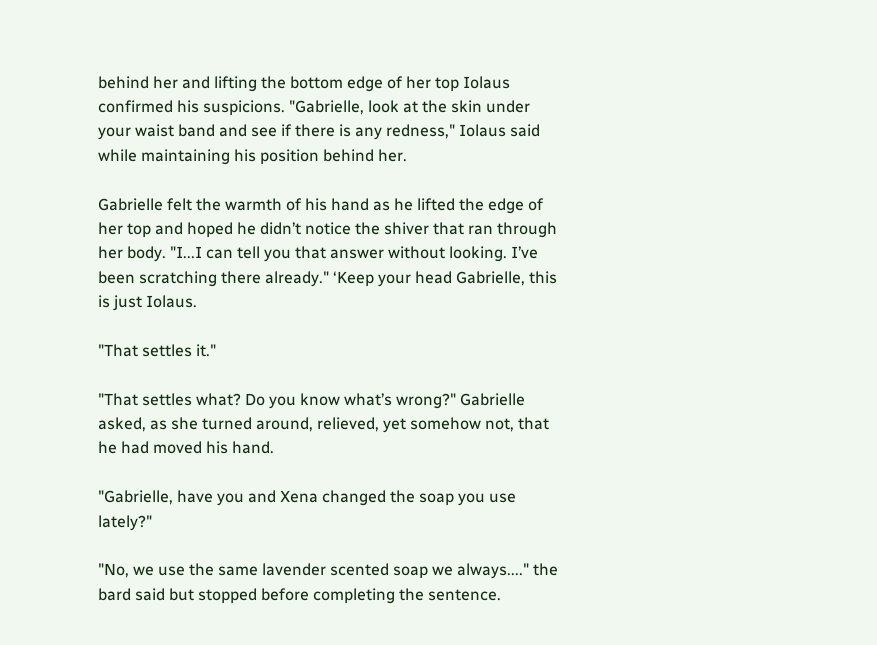behind her and lifting the bottom edge of her top Iolaus confirmed his suspicions. "Gabrielle, look at the skin under your waist band and see if there is any redness," Iolaus said while maintaining his position behind her.

Gabrielle felt the warmth of his hand as he lifted the edge of her top and hoped he didn’t notice the shiver that ran through her body. "I...I can tell you that answer without looking. I’ve been scratching there already." ‘Keep your head Gabrielle, this is just Iolaus.

"That settles it."

"That settles what? Do you know what’s wrong?" Gabrielle asked, as she turned around, relieved, yet somehow not, that he had moved his hand.

"Gabrielle, have you and Xena changed the soap you use lately?"

"No, we use the same lavender scented soap we always...." the bard said but stopped before completing the sentence.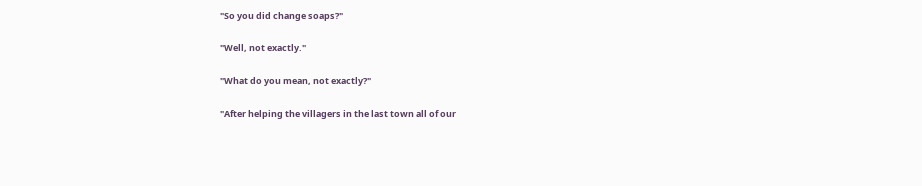"So you did change soaps?"

"Well, not exactly."

"What do you mean, not exactly?"

"After helping the villagers in the last town all of our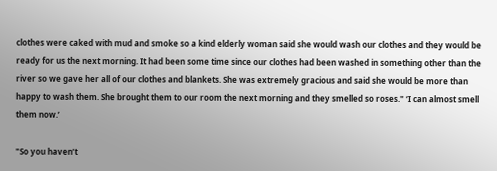clothes were caked with mud and smoke so a kind elderly woman said she would wash our clothes and they would be ready for us the next morning. It had been some time since our clothes had been washed in something other than the river so we gave her all of our clothes and blankets. She was extremely gracious and said she would be more than happy to wash them. She brought them to our room the next morning and they smelled so roses." ‘I can almost smell them now.’

"So you haven’t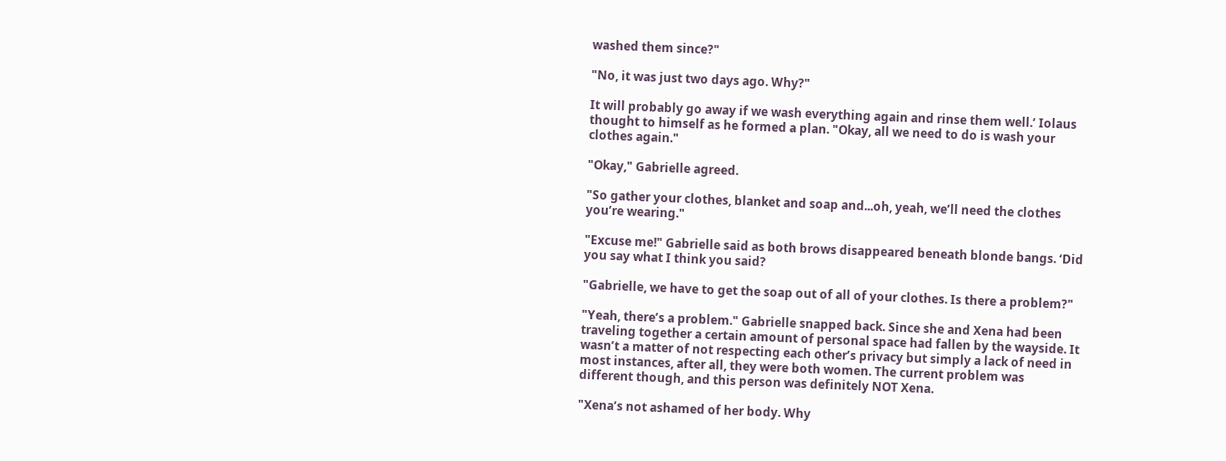washed them since?"

"No, it was just two days ago. Why?"

It will probably go away if we wash everything again and rinse them well.’ Iolaus thought to himself as he formed a plan. "Okay, all we need to do is wash your clothes again."

"Okay," Gabrielle agreed.

"So gather your clothes, blanket and soap and...oh, yeah, we’ll need the clothes you’re wearing."

"Excuse me!" Gabrielle said as both brows disappeared beneath blonde bangs. ‘Did you say what I think you said?

"Gabrielle, we have to get the soap out of all of your clothes. Is there a problem?"

"Yeah, there’s a problem." Gabrielle snapped back. Since she and Xena had been traveling together a certain amount of personal space had fallen by the wayside. It wasn’t a matter of not respecting each other’s privacy but simply a lack of need in most instances, after all, they were both women. The current problem was different though, and this person was definitely NOT Xena.

"Xena’s not ashamed of her body. Why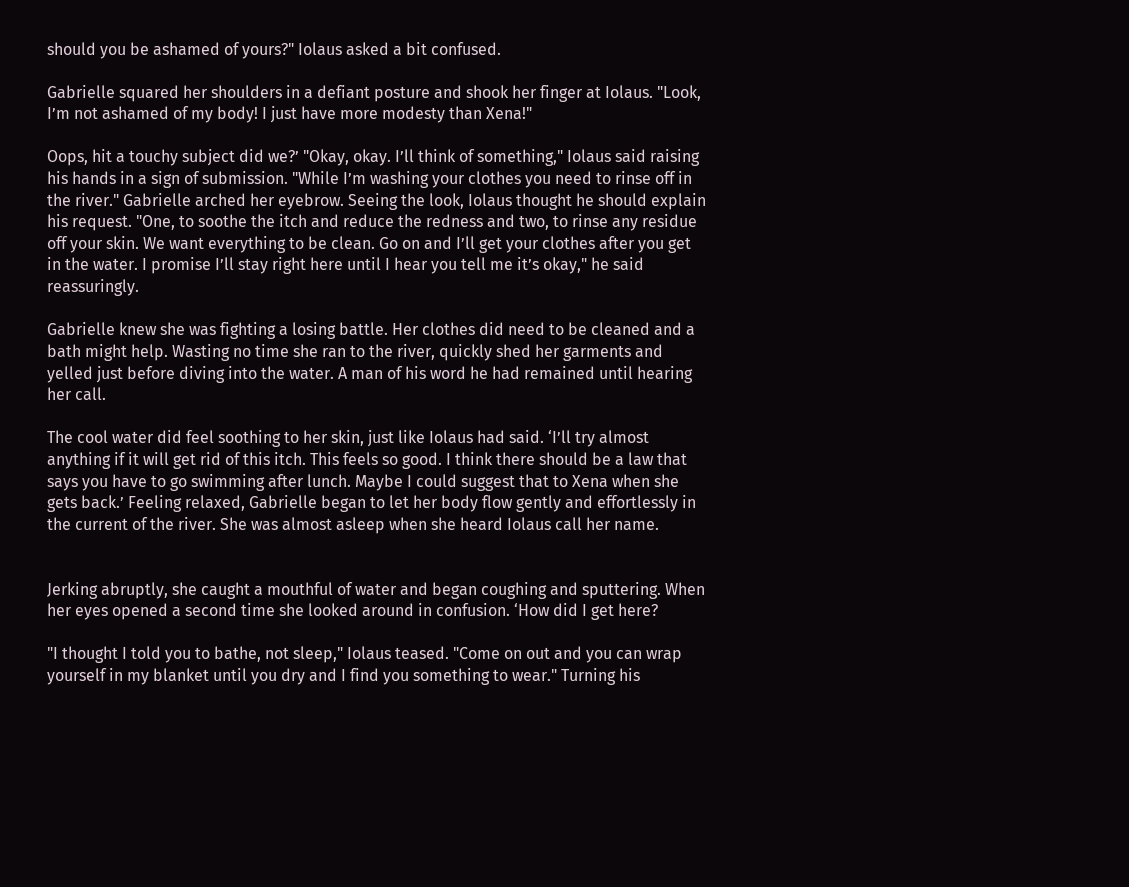should you be ashamed of yours?" Iolaus asked a bit confused.

Gabrielle squared her shoulders in a defiant posture and shook her finger at Iolaus. "Look, I’m not ashamed of my body! I just have more modesty than Xena!"

Oops, hit a touchy subject did we?’ "Okay, okay. I’ll think of something," Iolaus said raising his hands in a sign of submission. "While I’m washing your clothes you need to rinse off in the river." Gabrielle arched her eyebrow. Seeing the look, Iolaus thought he should explain his request. "One, to soothe the itch and reduce the redness and two, to rinse any residue off your skin. We want everything to be clean. Go on and I’ll get your clothes after you get in the water. I promise I’ll stay right here until I hear you tell me it’s okay," he said reassuringly.

Gabrielle knew she was fighting a losing battle. Her clothes did need to be cleaned and a bath might help. Wasting no time she ran to the river, quickly shed her garments and yelled just before diving into the water. A man of his word he had remained until hearing her call.

The cool water did feel soothing to her skin, just like Iolaus had said. ‘I’ll try almost anything if it will get rid of this itch. This feels so good. I think there should be a law that says you have to go swimming after lunch. Maybe I could suggest that to Xena when she gets back.’ Feeling relaxed, Gabrielle began to let her body flow gently and effortlessly in the current of the river. She was almost asleep when she heard Iolaus call her name.


Jerking abruptly, she caught a mouthful of water and began coughing and sputtering. When her eyes opened a second time she looked around in confusion. ‘How did I get here?

"I thought I told you to bathe, not sleep," Iolaus teased. "Come on out and you can wrap yourself in my blanket until you dry and I find you something to wear." Turning his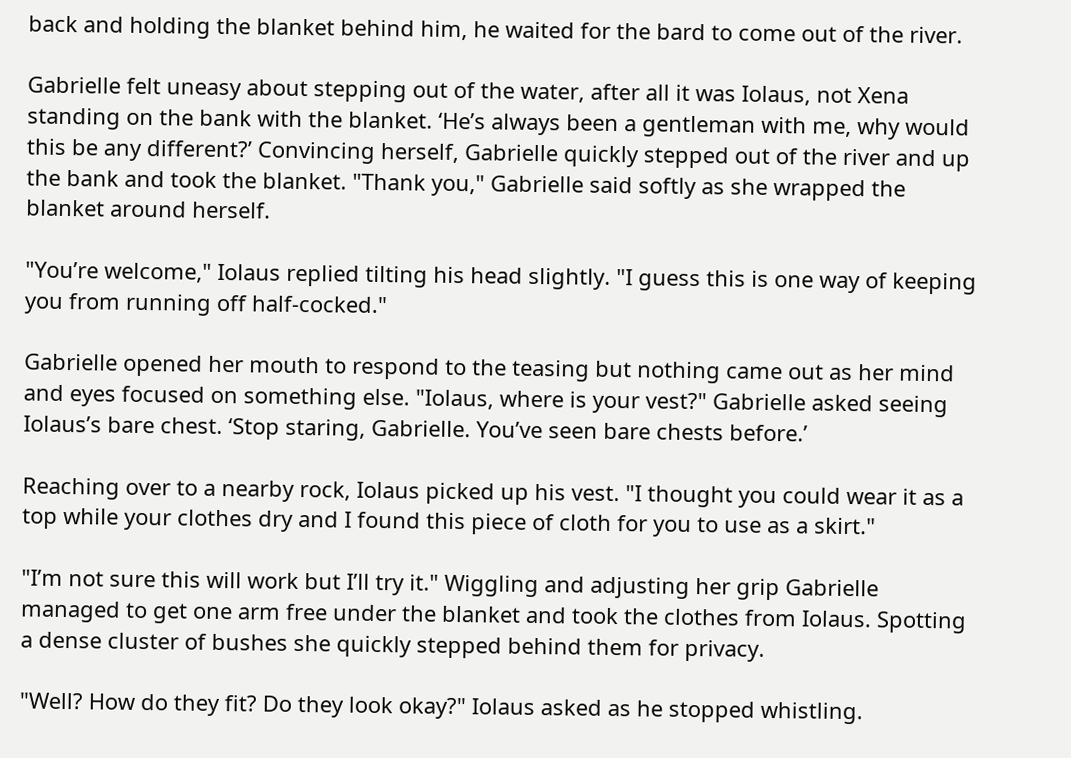back and holding the blanket behind him, he waited for the bard to come out of the river.

Gabrielle felt uneasy about stepping out of the water, after all it was Iolaus, not Xena standing on the bank with the blanket. ‘He’s always been a gentleman with me, why would this be any different?’ Convincing herself, Gabrielle quickly stepped out of the river and up the bank and took the blanket. "Thank you," Gabrielle said softly as she wrapped the blanket around herself.

"You’re welcome," Iolaus replied tilting his head slightly. "I guess this is one way of keeping you from running off half-cocked."

Gabrielle opened her mouth to respond to the teasing but nothing came out as her mind and eyes focused on something else. "Iolaus, where is your vest?" Gabrielle asked seeing Iolaus’s bare chest. ‘Stop staring, Gabrielle. You’ve seen bare chests before.’

Reaching over to a nearby rock, Iolaus picked up his vest. "I thought you could wear it as a top while your clothes dry and I found this piece of cloth for you to use as a skirt."

"I’m not sure this will work but I’ll try it." Wiggling and adjusting her grip Gabrielle managed to get one arm free under the blanket and took the clothes from Iolaus. Spotting a dense cluster of bushes she quickly stepped behind them for privacy.

"Well? How do they fit? Do they look okay?" Iolaus asked as he stopped whistling.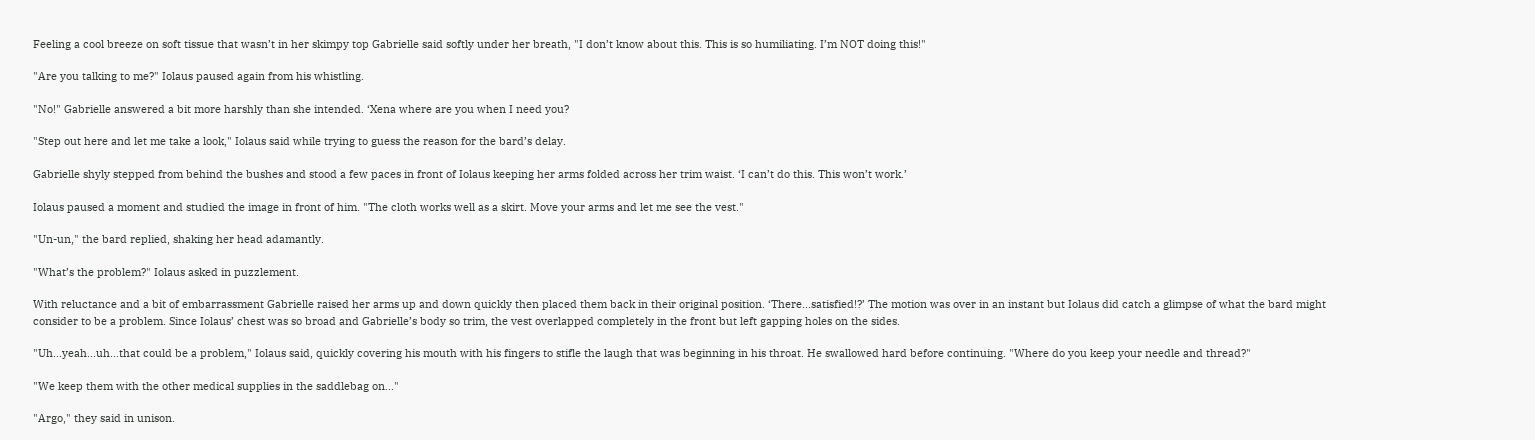Feeling a cool breeze on soft tissue that wasn’t in her skimpy top Gabrielle said softly under her breath, "I don’t know about this. This is so humiliating. I’m NOT doing this!"

"Are you talking to me?" Iolaus paused again from his whistling.

"No!" Gabrielle answered a bit more harshly than she intended. ‘Xena where are you when I need you?

"Step out here and let me take a look," Iolaus said while trying to guess the reason for the bard’s delay.

Gabrielle shyly stepped from behind the bushes and stood a few paces in front of Iolaus keeping her arms folded across her trim waist. ‘I can’t do this. This won’t work.’

Iolaus paused a moment and studied the image in front of him. "The cloth works well as a skirt. Move your arms and let me see the vest."

"Un-un," the bard replied, shaking her head adamantly.

"What’s the problem?" Iolaus asked in puzzlement.

With reluctance and a bit of embarrassment Gabrielle raised her arms up and down quickly then placed them back in their original position. ‘There...satisfied!?’ The motion was over in an instant but Iolaus did catch a glimpse of what the bard might consider to be a problem. Since Iolaus’ chest was so broad and Gabrielle’s body so trim, the vest overlapped completely in the front but left gapping holes on the sides.

"Uh...yeah...uh...that could be a problem," Iolaus said, quickly covering his mouth with his fingers to stifle the laugh that was beginning in his throat. He swallowed hard before continuing. "Where do you keep your needle and thread?"

"We keep them with the other medical supplies in the saddlebag on..."

"Argo," they said in unison.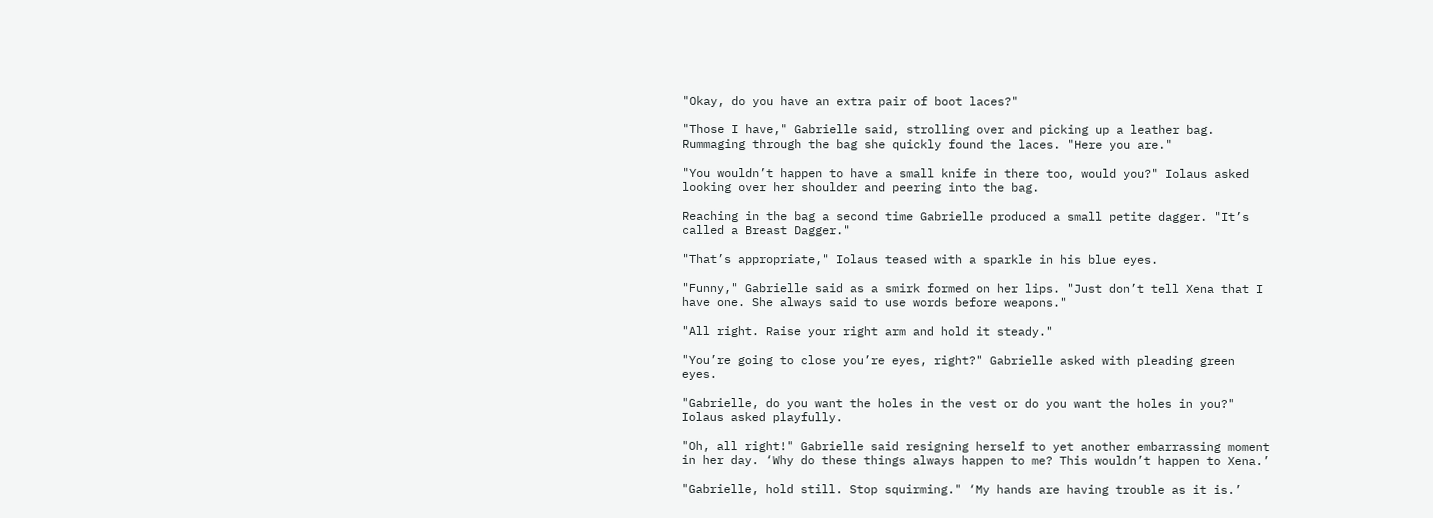"Okay, do you have an extra pair of boot laces?"

"Those I have," Gabrielle said, strolling over and picking up a leather bag. Rummaging through the bag she quickly found the laces. "Here you are."

"You wouldn’t happen to have a small knife in there too, would you?" Iolaus asked looking over her shoulder and peering into the bag.

Reaching in the bag a second time Gabrielle produced a small petite dagger. "It’s called a Breast Dagger."

"That’s appropriate," Iolaus teased with a sparkle in his blue eyes.

"Funny," Gabrielle said as a smirk formed on her lips. "Just don’t tell Xena that I have one. She always said to use words before weapons."

"All right. Raise your right arm and hold it steady."

"You’re going to close you’re eyes, right?" Gabrielle asked with pleading green eyes.

"Gabrielle, do you want the holes in the vest or do you want the holes in you?" Iolaus asked playfully.

"Oh, all right!" Gabrielle said resigning herself to yet another embarrassing moment in her day. ‘Why do these things always happen to me? This wouldn’t happen to Xena.’

"Gabrielle, hold still. Stop squirming." ‘My hands are having trouble as it is.’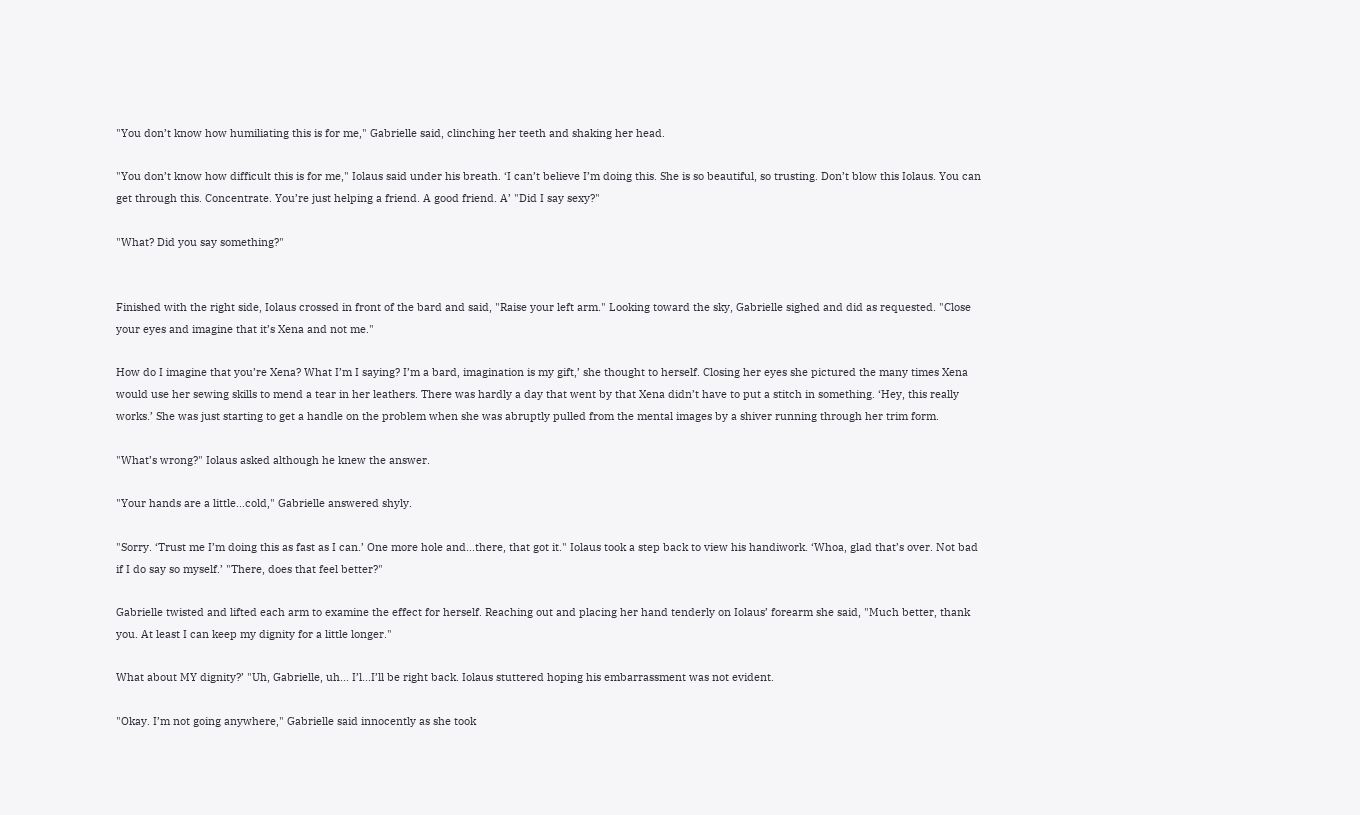"You don’t know how humiliating this is for me," Gabrielle said, clinching her teeth and shaking her head.

"You don’t know how difficult this is for me," Iolaus said under his breath. ‘I can’t believe I’m doing this. She is so beautiful, so trusting. Don’t blow this Iolaus. You can get through this. Concentrate. You’re just helping a friend. A good friend. A’ "Did I say sexy?"

"What? Did you say something?"


Finished with the right side, Iolaus crossed in front of the bard and said, "Raise your left arm." Looking toward the sky, Gabrielle sighed and did as requested. "Close your eyes and imagine that it’s Xena and not me."

How do I imagine that you’re Xena? What I’m I saying? I’m a bard, imagination is my gift,’ she thought to herself. Closing her eyes she pictured the many times Xena would use her sewing skills to mend a tear in her leathers. There was hardly a day that went by that Xena didn’t have to put a stitch in something. ‘Hey, this really works.’ She was just starting to get a handle on the problem when she was abruptly pulled from the mental images by a shiver running through her trim form.

"What’s wrong?" Iolaus asked although he knew the answer.

"Your hands are a little...cold," Gabrielle answered shyly.

"Sorry. ‘Trust me I’m doing this as fast as I can.’ One more hole and...there, that got it." Iolaus took a step back to view his handiwork. ‘Whoa, glad that’s over. Not bad if I do say so myself.’ "There, does that feel better?"

Gabrielle twisted and lifted each arm to examine the effect for herself. Reaching out and placing her hand tenderly on Iolaus’ forearm she said, "Much better, thank you. At least I can keep my dignity for a little longer."

What about MY dignity?’ "Uh, Gabrielle, uh... I’l...I’ll be right back. Iolaus stuttered hoping his embarrassment was not evident.

"Okay. I’m not going anywhere," Gabrielle said innocently as she took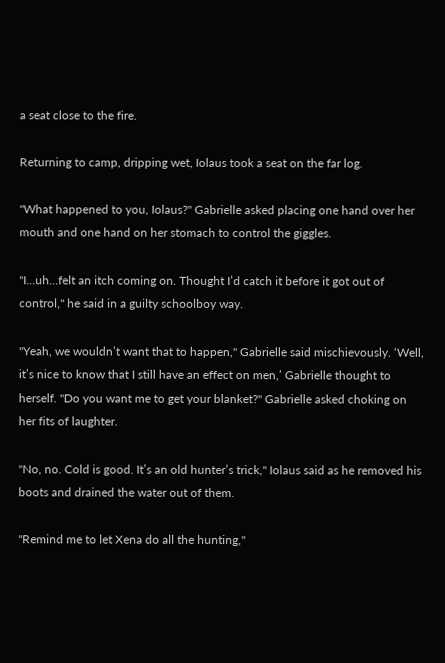a seat close to the fire.

Returning to camp, dripping wet, Iolaus took a seat on the far log.

"What happened to you, Iolaus?" Gabrielle asked placing one hand over her mouth and one hand on her stomach to control the giggles.

"I...uh...felt an itch coming on. Thought I’d catch it before it got out of control," he said in a guilty schoolboy way.

"Yeah, we wouldn’t want that to happen," Gabrielle said mischievously. ‘Well, it’s nice to know that I still have an effect on men,’ Gabrielle thought to herself. "Do you want me to get your blanket?" Gabrielle asked choking on her fits of laughter.

"No, no. Cold is good. It’s an old hunter’s trick," Iolaus said as he removed his boots and drained the water out of them.

"Remind me to let Xena do all the hunting,"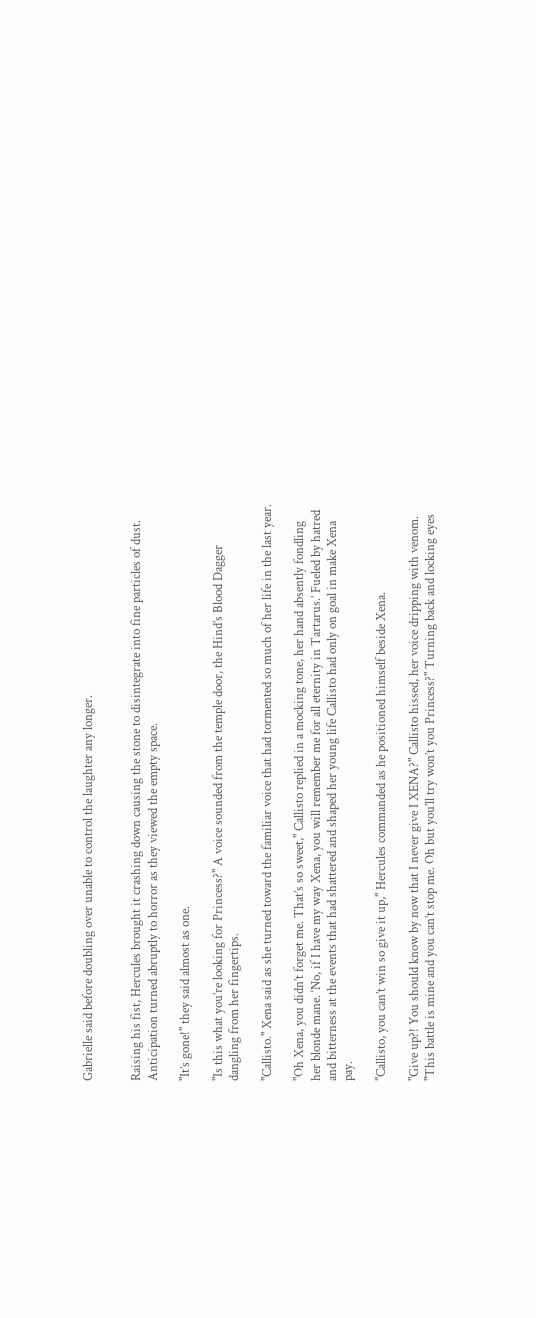Gabrielle said before doubling over unable to control the laughter any longer.


Raising his fist, Hercules brought it crashing down causing the stone to disintegrate into fine particles of dust. Anticipation turned abruptly to horror as they viewed the empty space.

"It’s gone!" they said almost as one.

"Is this what you’re looking for Princess?" A voice sounded from the temple door, the Hind’s Blood Dagger dangling from her fingertips.

"Callisto." Xena said as she turned toward the familiar voice that had tormented so much of her life in the last year.

"Oh Xena, you didn’t forget me. That’s so sweet," Callisto replied in a mocking tone, her hand absently fondling her blonde mane. ‘No, if I have my way Xena, you will remember me for all eternity in Tartarus.’ Fueled by hatred and bitterness at the events that had shattered and shaped her young life Callisto had only on goal in make Xena pay.

"Callisto, you can’t win so give it up," Hercules commanded as he positioned himself beside Xena.

"Give up?! You should know by now that I never give I XENA?" Callisto hissed, her voice dripping with venom. "This battle is mine and you can’t stop me. Oh but you’ll try won’t you Princess?" Turning back and locking eyes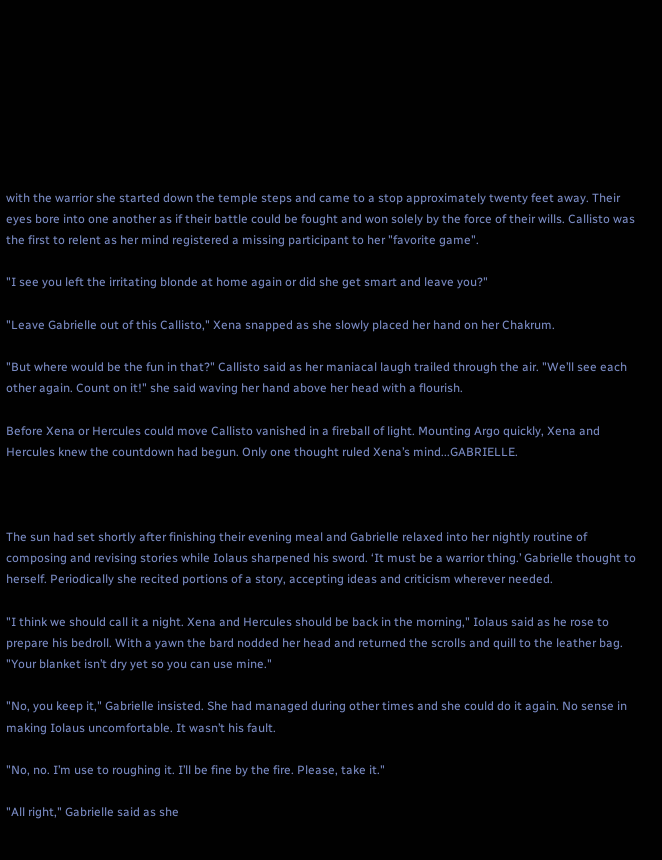with the warrior she started down the temple steps and came to a stop approximately twenty feet away. Their eyes bore into one another as if their battle could be fought and won solely by the force of their wills. Callisto was the first to relent as her mind registered a missing participant to her "favorite game".

"I see you left the irritating blonde at home again or did she get smart and leave you?"

"Leave Gabrielle out of this Callisto," Xena snapped as she slowly placed her hand on her Chakrum.

"But where would be the fun in that?" Callisto said as her maniacal laugh trailed through the air. "We’ll see each other again. Count on it!" she said waving her hand above her head with a flourish.

Before Xena or Hercules could move Callisto vanished in a fireball of light. Mounting Argo quickly, Xena and Hercules knew the countdown had begun. Only one thought ruled Xena’s mind...GABRIELLE.



The sun had set shortly after finishing their evening meal and Gabrielle relaxed into her nightly routine of composing and revising stories while Iolaus sharpened his sword. ‘It must be a warrior thing.’ Gabrielle thought to herself. Periodically she recited portions of a story, accepting ideas and criticism wherever needed.

"I think we should call it a night. Xena and Hercules should be back in the morning," Iolaus said as he rose to prepare his bedroll. With a yawn the bard nodded her head and returned the scrolls and quill to the leather bag. "Your blanket isn’t dry yet so you can use mine."

"No, you keep it," Gabrielle insisted. She had managed during other times and she could do it again. No sense in making Iolaus uncomfortable. It wasn’t his fault.

"No, no. I’m use to roughing it. I’ll be fine by the fire. Please, take it."

"All right," Gabrielle said as she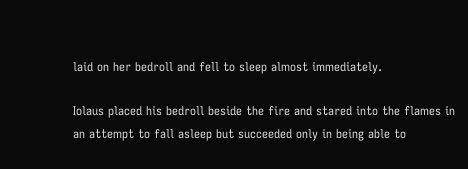laid on her bedroll and fell to sleep almost immediately.

Iolaus placed his bedroll beside the fire and stared into the flames in an attempt to fall asleep but succeeded only in being able to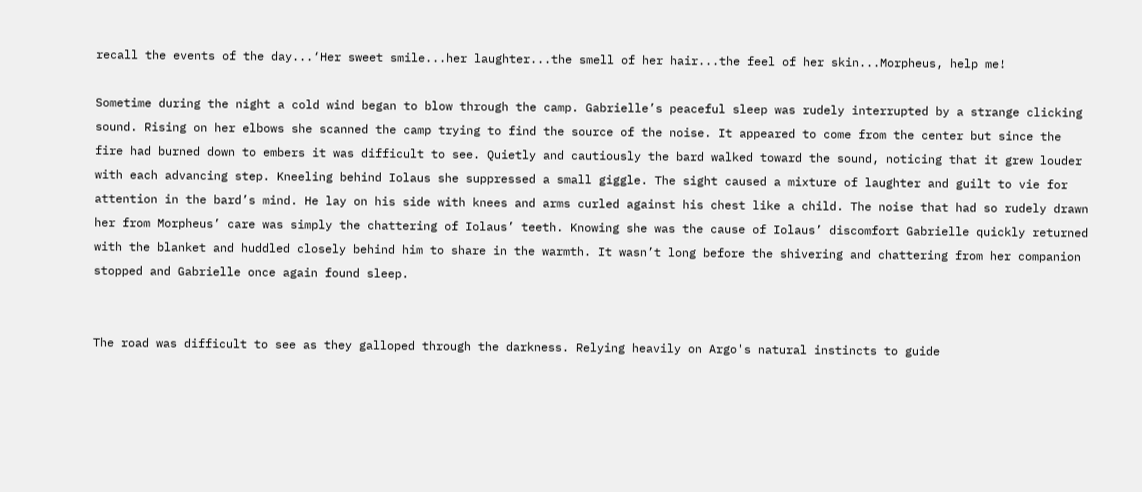recall the events of the day...‘Her sweet smile...her laughter...the smell of her hair...the feel of her skin...Morpheus, help me!

Sometime during the night a cold wind began to blow through the camp. Gabrielle’s peaceful sleep was rudely interrupted by a strange clicking sound. Rising on her elbows she scanned the camp trying to find the source of the noise. It appeared to come from the center but since the fire had burned down to embers it was difficult to see. Quietly and cautiously the bard walked toward the sound, noticing that it grew louder with each advancing step. Kneeling behind Iolaus she suppressed a small giggle. The sight caused a mixture of laughter and guilt to vie for attention in the bard’s mind. He lay on his side with knees and arms curled against his chest like a child. The noise that had so rudely drawn her from Morpheus’ care was simply the chattering of Iolaus’ teeth. Knowing she was the cause of Iolaus’ discomfort Gabrielle quickly returned with the blanket and huddled closely behind him to share in the warmth. It wasn’t long before the shivering and chattering from her companion stopped and Gabrielle once again found sleep.


The road was difficult to see as they galloped through the darkness. Relying heavily on Argo's natural instincts to guide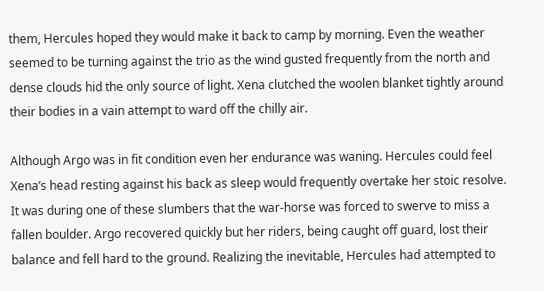them, Hercules hoped they would make it back to camp by morning. Even the weather seemed to be turning against the trio as the wind gusted frequently from the north and dense clouds hid the only source of light. Xena clutched the woolen blanket tightly around their bodies in a vain attempt to ward off the chilly air.

Although Argo was in fit condition even her endurance was waning. Hercules could feel Xena’s head resting against his back as sleep would frequently overtake her stoic resolve. It was during one of these slumbers that the war-horse was forced to swerve to miss a fallen boulder. Argo recovered quickly but her riders, being caught off guard, lost their balance and fell hard to the ground. Realizing the inevitable, Hercules had attempted to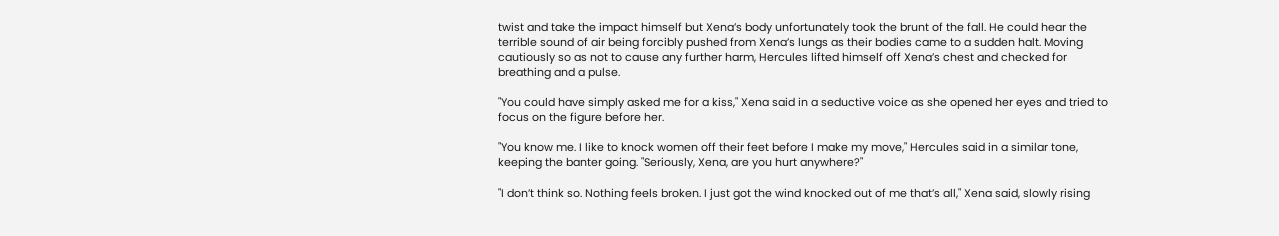twist and take the impact himself but Xena’s body unfortunately took the brunt of the fall. He could hear the terrible sound of air being forcibly pushed from Xena’s lungs as their bodies came to a sudden halt. Moving cautiously so as not to cause any further harm, Hercules lifted himself off Xena’s chest and checked for breathing and a pulse.

"You could have simply asked me for a kiss," Xena said in a seductive voice as she opened her eyes and tried to focus on the figure before her.

"You know me. I like to knock women off their feet before I make my move," Hercules said in a similar tone, keeping the banter going. "Seriously, Xena, are you hurt anywhere?"

"I don’t think so. Nothing feels broken. I just got the wind knocked out of me that’s all," Xena said, slowly rising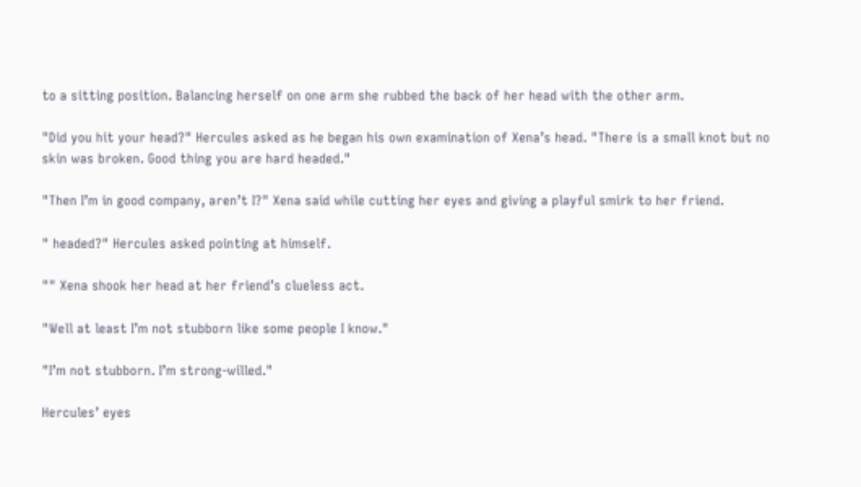to a sitting position. Balancing herself on one arm she rubbed the back of her head with the other arm.

"Did you hit your head?" Hercules asked as he began his own examination of Xena’s head. "There is a small knot but no skin was broken. Good thing you are hard headed."

"Then I’m in good company, aren’t I?" Xena said while cutting her eyes and giving a playful smirk to her friend.

" headed?" Hercules asked pointing at himself.

"" Xena shook her head at her friend’s clueless act.

"Well at least I’m not stubborn like some people I know."

"I’m not stubborn. I’m strong-willed."

Hercules’ eyes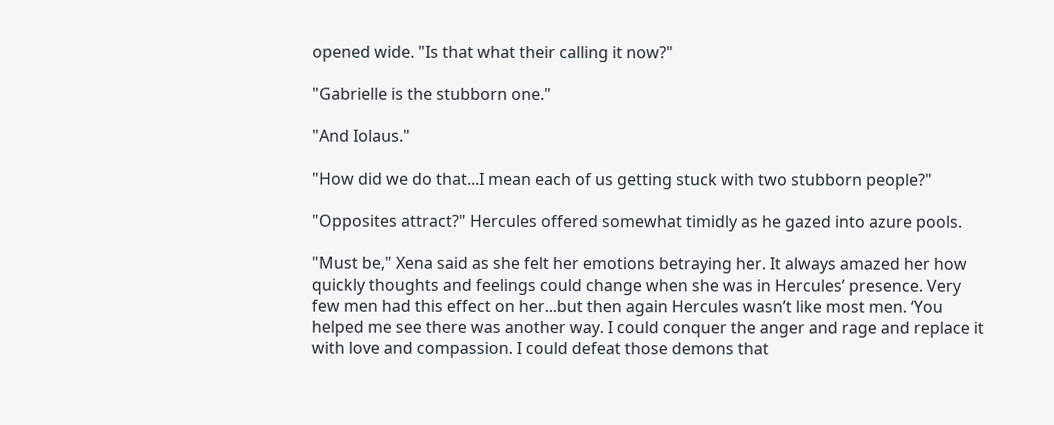opened wide. "Is that what their calling it now?"

"Gabrielle is the stubborn one."

"And Iolaus."

"How did we do that...I mean each of us getting stuck with two stubborn people?"

"Opposites attract?" Hercules offered somewhat timidly as he gazed into azure pools.

"Must be," Xena said as she felt her emotions betraying her. It always amazed her how quickly thoughts and feelings could change when she was in Hercules’ presence. Very few men had this effect on her...but then again Hercules wasn’t like most men. ‘You helped me see there was another way. I could conquer the anger and rage and replace it with love and compassion. I could defeat those demons that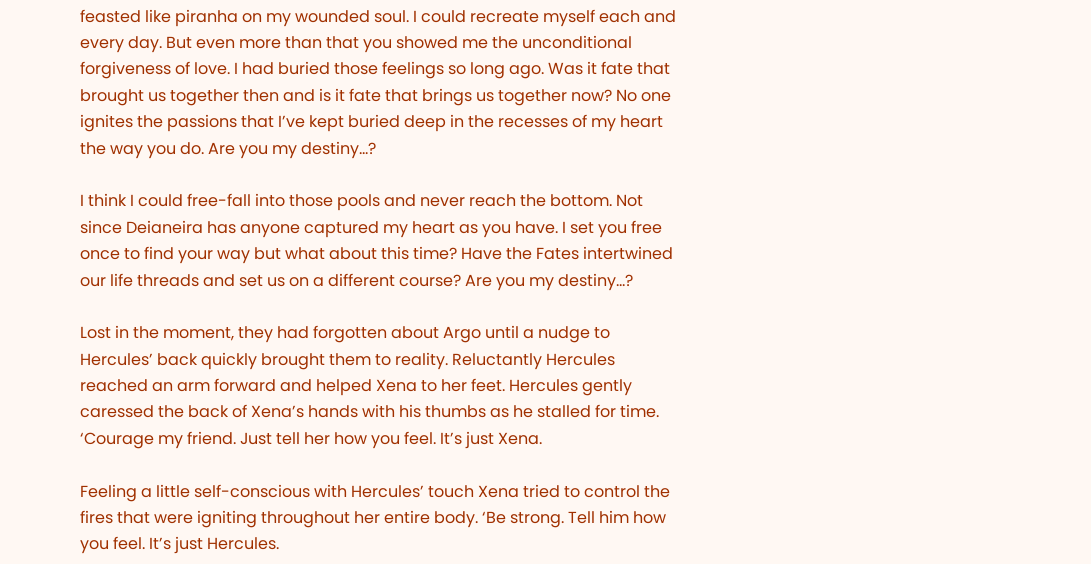feasted like piranha on my wounded soul. I could recreate myself each and every day. But even more than that you showed me the unconditional forgiveness of love. I had buried those feelings so long ago. Was it fate that brought us together then and is it fate that brings us together now? No one ignites the passions that I’ve kept buried deep in the recesses of my heart the way you do. Are you my destiny...?

I think I could free-fall into those pools and never reach the bottom. Not since Deianeira has anyone captured my heart as you have. I set you free once to find your way but what about this time? Have the Fates intertwined our life threads and set us on a different course? Are you my destiny...?

Lost in the moment, they had forgotten about Argo until a nudge to Hercules’ back quickly brought them to reality. Reluctantly Hercules reached an arm forward and helped Xena to her feet. Hercules gently caressed the back of Xena’s hands with his thumbs as he stalled for time. ‘Courage my friend. Just tell her how you feel. It’s just Xena.

Feeling a little self-conscious with Hercules’ touch Xena tried to control the fires that were igniting throughout her entire body. ‘Be strong. Tell him how you feel. It’s just Hercules.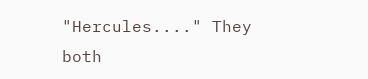"Hercules...." They both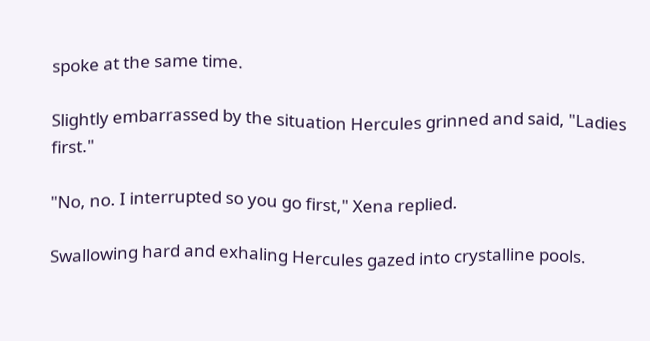spoke at the same time.

Slightly embarrassed by the situation Hercules grinned and said, "Ladies first."

"No, no. I interrupted so you go first," Xena replied.

Swallowing hard and exhaling Hercules gazed into crystalline pools.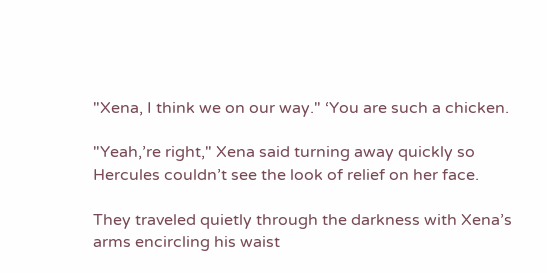"Xena, I think we on our way." ‘You are such a chicken.

"Yeah,’re right," Xena said turning away quickly so Hercules couldn’t see the look of relief on her face.

They traveled quietly through the darkness with Xena’s arms encircling his waist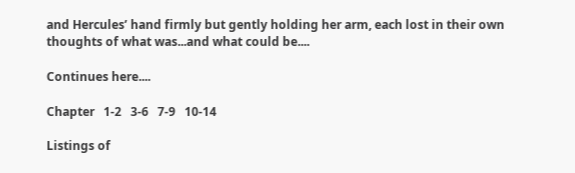and Hercules’ hand firmly but gently holding her arm, each lost in their own thoughts of what was...and what could be....

Continues here....

Chapter   1-2   3-6   7-9   10-14

Listings of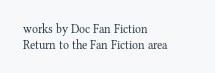works by Doc Fan Fiction
Return to the Fan Fiction area